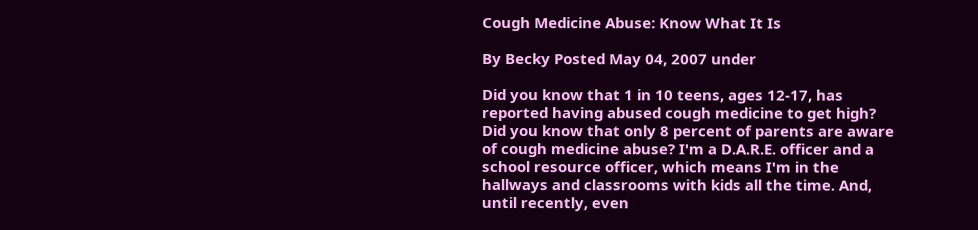Cough Medicine Abuse: Know What It Is

By Becky Posted May 04, 2007 under

Did you know that 1 in 10 teens, ages 12-17, has reported having abused cough medicine to get high? Did you know that only 8 percent of parents are aware of cough medicine abuse? I'm a D.A.R.E. officer and a school resource officer, which means I'm in the hallways and classrooms with kids all the time. And, until recently, even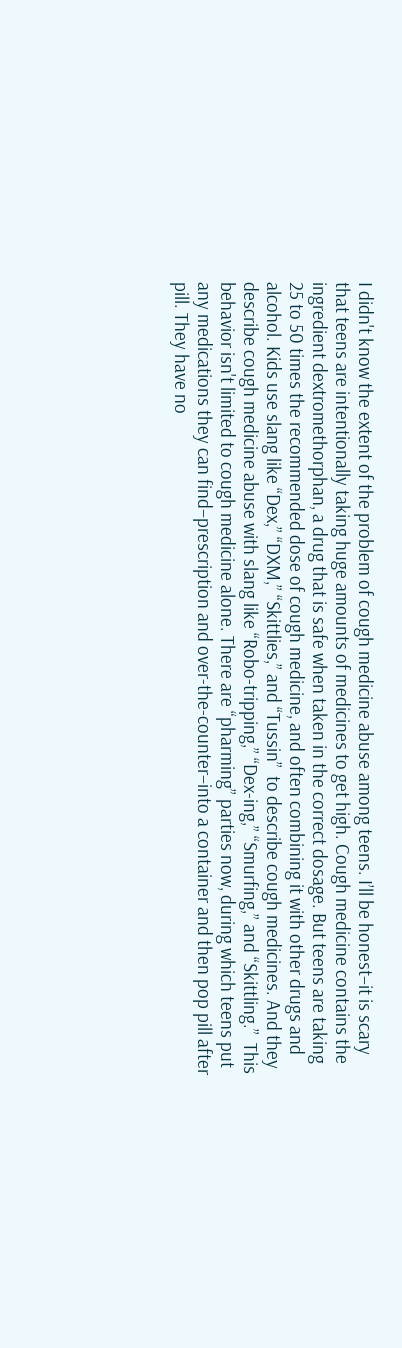I didn't know the extent of the problem of cough medicine abuse among teens. I’ll be honest–it is scary that teens are intentionally taking huge amounts of medicines to get high. Cough medicine contains the ingredient dextromethorphan, a drug that is safe when taken in the correct dosage. But teens are taking 25 to 50 times the recommended dose of cough medicine, and often combining it with other drugs and alcohol. Kids use slang like “Dex,” “DXM,” “Skittlies,” and “Tussin”  to describe cough medicines. And they describe cough medicine abuse with slang like “Robo-tripping,” “Dex-ing,” “Smurfing,” and “Skittling.”  This behavior isn't limited to cough medicine alone. There are “pharming” parties now, during which teens put any medications they can find–prescription and over-the-counter–into a container and then pop pill after pill. They have no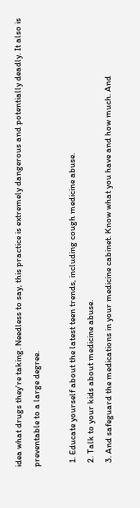idea what drugs they're taking. Needless to say, this practice is extremely dangerous and potentially deadly. It also is preventable to a large degree.

  1. Educate yourself about the latest teen trends, including cough medicine abuse.
  2. Talk to your kids about medicine abuse.
  3. And safeguard the medications in your medicine cabinet. Know what you have and how much. And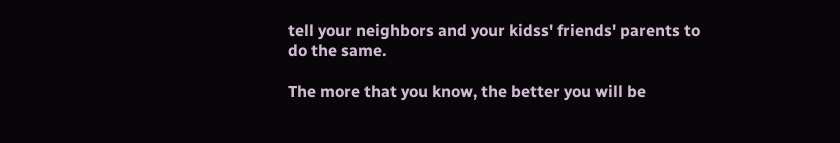tell your neighbors and your kidss' friends' parents to do the same.

The more that you know, the better you will be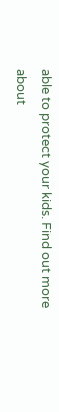able to protect your kids. Find out more about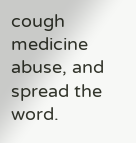cough medicine abuse, and spread the word.